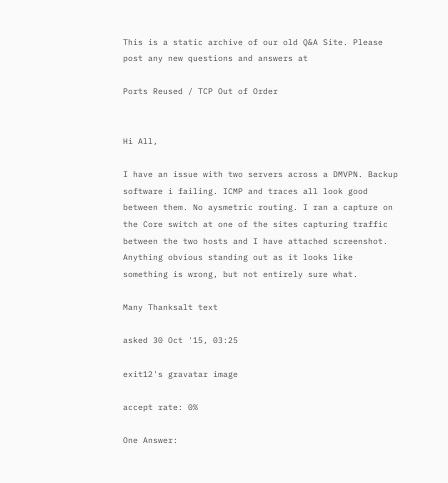This is a static archive of our old Q&A Site. Please post any new questions and answers at

Ports Reused / TCP Out of Order


Hi All,

I have an issue with two servers across a DMVPN. Backup software i failing. ICMP and traces all look good between them. No aysmetric routing. I ran a capture on the Core switch at one of the sites capturing traffic between the two hosts and I have attached screenshot. Anything obvious standing out as it looks like something is wrong, but not entirely sure what.

Many Thanksalt text

asked 30 Oct '15, 03:25

exit12's gravatar image

accept rate: 0%

One Answer: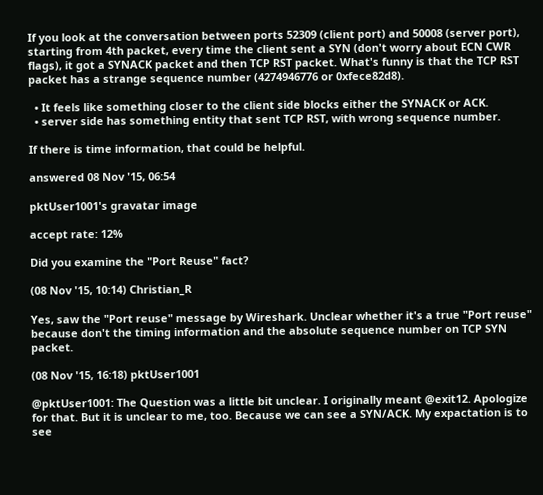If you look at the conversation between ports 52309 (client port) and 50008 (server port), starting from 4th packet, every time the client sent a SYN (don't worry about ECN CWR flags), it got a SYNACK packet and then TCP RST packet. What's funny is that the TCP RST packet has a strange sequence number (4274946776 or 0xfece82d8).

  • It feels like something closer to the client side blocks either the SYNACK or ACK.
  • server side has something entity that sent TCP RST, with wrong sequence number.

If there is time information, that could be helpful.

answered 08 Nov '15, 06:54

pktUser1001's gravatar image

accept rate: 12%

Did you examine the "Port Reuse" fact?

(08 Nov '15, 10:14) Christian_R

Yes, saw the "Port reuse" message by Wireshark. Unclear whether it's a true "Port reuse" because don't the timing information and the absolute sequence number on TCP SYN packet.

(08 Nov '15, 16:18) pktUser1001

@pktUser1001: The Question was a little bit unclear. I originally meant @exit12. Apologize for that. But it is unclear to me, too. Because we can see a SYN/ACK. My expactation is to see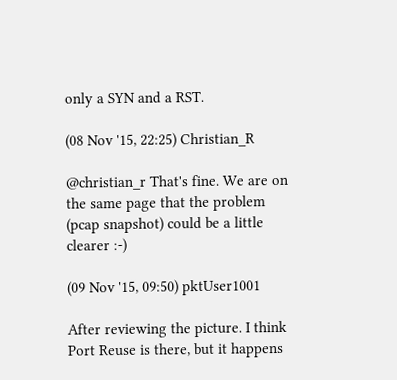only a SYN and a RST.

(08 Nov '15, 22:25) Christian_R

@christian_r That's fine. We are on the same page that the problem (pcap snapshot) could be a little clearer :-)

(09 Nov '15, 09:50) pktUser1001

After reviewing the picture. I think Port Reuse is there, but it happens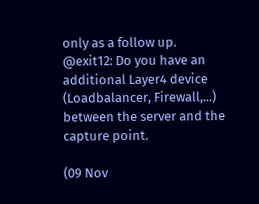only as a follow up. @exit12: Do you have an additional Layer4 device (Loadbalancer, Firewall,...) between the server and the capture point.

(09 Nov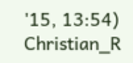'15, 13:54) Christian_R